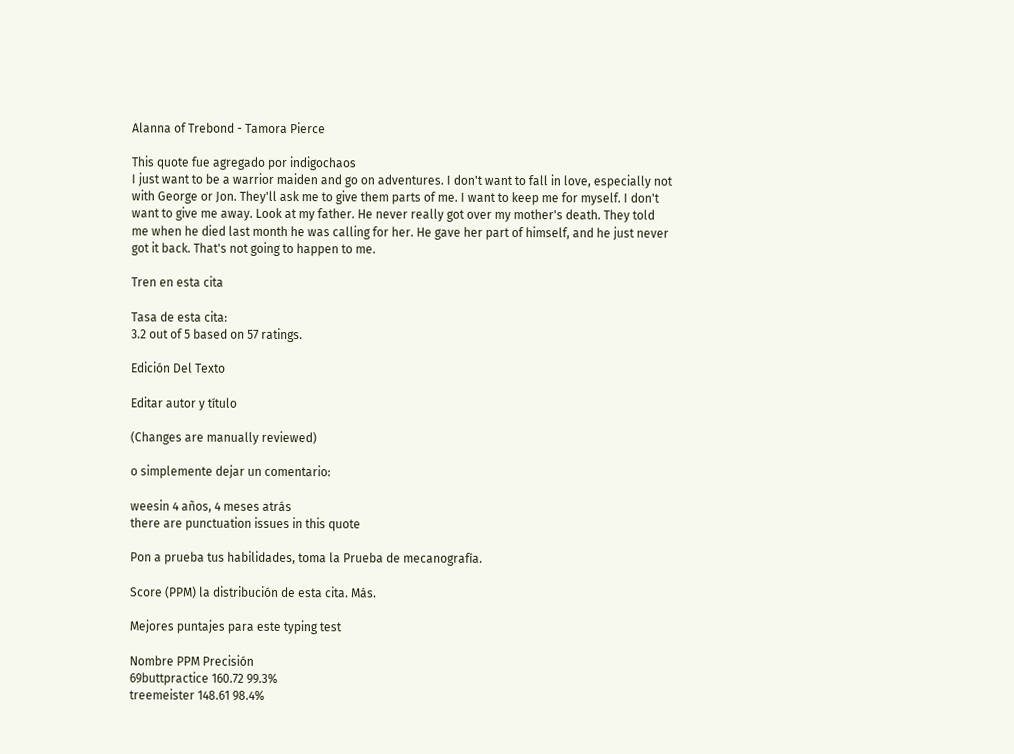Alanna of Trebond - Tamora Pierce

This quote fue agregado por indigochaos
I just want to be a warrior maiden and go on adventures. I don't want to fall in love, especially not with George or Jon. They'll ask me to give them parts of me. I want to keep me for myself. I don't want to give me away. Look at my father. He never really got over my mother's death. They told me when he died last month he was calling for her. He gave her part of himself, and he just never got it back. That's not going to happen to me.

Tren en esta cita

Tasa de esta cita:
3.2 out of 5 based on 57 ratings.

Edición Del Texto

Editar autor y título

(Changes are manually reviewed)

o simplemente dejar un comentario:

weesin 4 años, 4 meses atrás
there are punctuation issues in this quote

Pon a prueba tus habilidades, toma la Prueba de mecanografía.

Score (PPM) la distribución de esta cita. Más.

Mejores puntajes para este typing test

Nombre PPM Precisión
69buttpractice 160.72 99.3%
treemeister 148.61 98.4%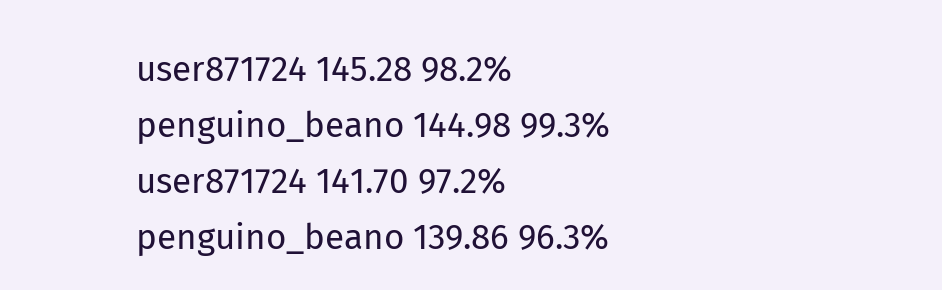user871724 145.28 98.2%
penguino_beano 144.98 99.3%
user871724 141.70 97.2%
penguino_beano 139.86 96.3%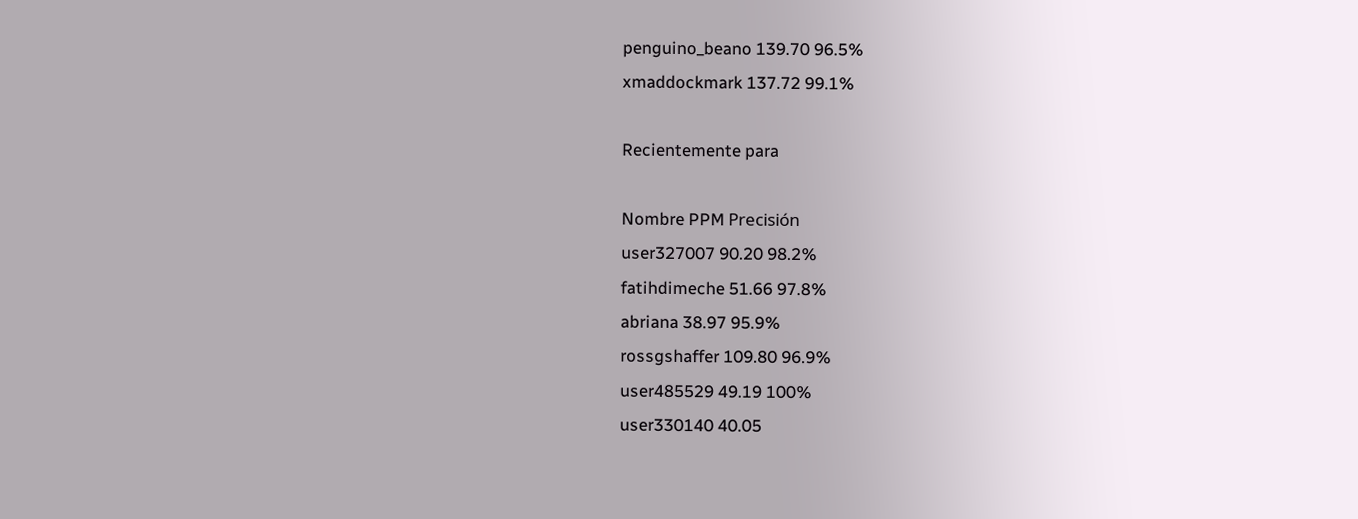penguino_beano 139.70 96.5%
xmaddockmark 137.72 99.1%

Recientemente para

Nombre PPM Precisión
user327007 90.20 98.2%
fatihdimeche 51.66 97.8%
abriana 38.97 95.9%
rossgshaffer 109.80 96.9%
user485529 49.19 100%
user330140 40.05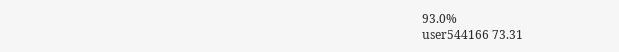93.0%
user544166 73.31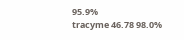95.9%
tracyme 46.78 98.0%